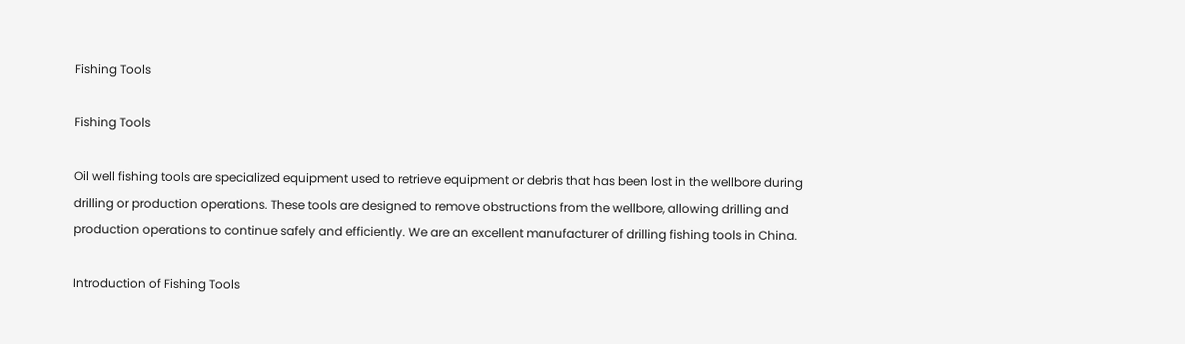Fishing Tools

Fishing Tools

Oil well fishing tools are specialized equipment used to retrieve equipment or debris that has been lost in the wellbore during drilling or production operations. These tools are designed to remove obstructions from the wellbore, allowing drilling and production operations to continue safely and efficiently. We are an excellent manufacturer of drilling fishing tools in China.

Introduction of Fishing Tools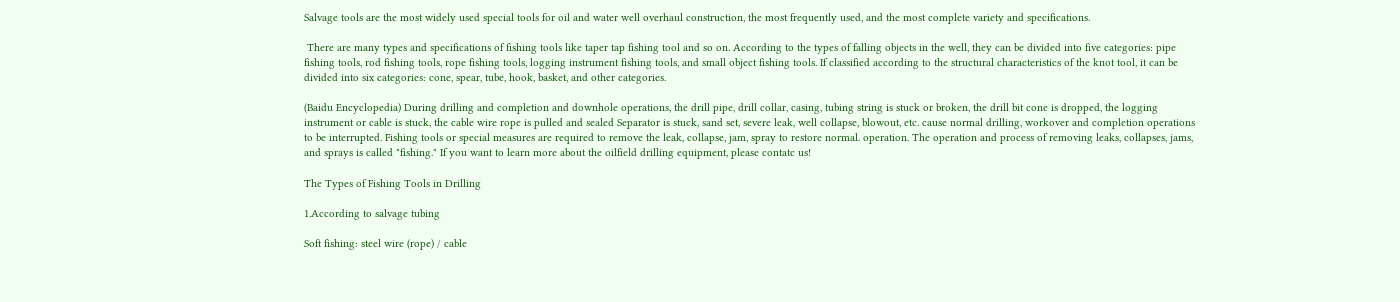Salvage tools are the most widely used special tools for oil and water well overhaul construction, the most frequently used, and the most complete variety and specifications.

 There are many types and specifications of fishing tools like taper tap fishing tool and so on. According to the types of falling objects in the well, they can be divided into five categories: pipe fishing tools, rod fishing tools, rope fishing tools, logging instrument fishing tools, and small object fishing tools. If classified according to the structural characteristics of the knot tool, it can be divided into six categories: cone, spear, tube, hook, basket, and other categories.

(Baidu Encyclopedia) During drilling and completion and downhole operations, the drill pipe, drill collar, casing, tubing string is stuck or broken, the drill bit cone is dropped, the logging instrument or cable is stuck, the cable wire rope is pulled and sealed Separator is stuck, sand set, severe leak, well collapse, blowout, etc. cause normal drilling, workover and completion operations to be interrupted. Fishing tools or special measures are required to remove the leak, collapse, jam, spray to restore normal. operation. The operation and process of removing leaks, collapses, jams, and sprays is called "fishing." If you want to learn more about the oilfield drilling equipment, please contatc us!

The Types of Fishing Tools in Drilling

1.According to salvage tubing

Soft fishing: steel wire (rope) / cable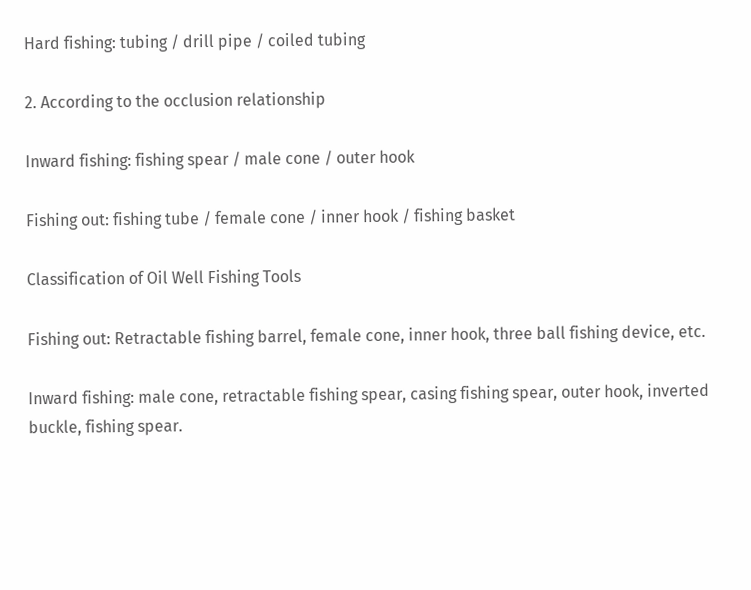Hard fishing: tubing / drill pipe / coiled tubing

2. According to the occlusion relationship

Inward fishing: fishing spear / male cone / outer hook

Fishing out: fishing tube / female cone / inner hook / fishing basket

Classification of Oil Well Fishing Tools

Fishing out: Retractable fishing barrel, female cone, inner hook, three ball fishing device, etc.

Inward fishing: male cone, retractable fishing spear, casing fishing spear, outer hook, inverted buckle, fishing spear.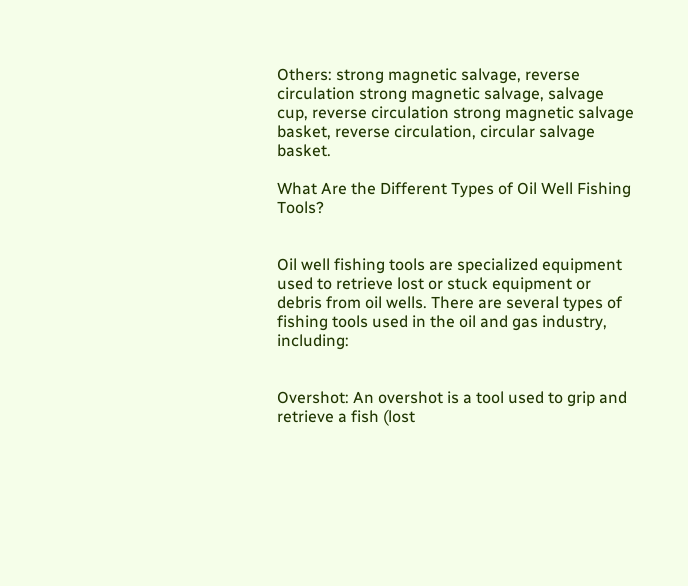Others: strong magnetic salvage, reverse circulation strong magnetic salvage, salvage cup, reverse circulation strong magnetic salvage basket, reverse circulation, circular salvage basket.

What Are the Different Types of Oil Well Fishing Tools?


Oil well fishing tools are specialized equipment used to retrieve lost or stuck equipment or debris from oil wells. There are several types of fishing tools used in the oil and gas industry, including:


Overshot: An overshot is a tool used to grip and retrieve a fish (lost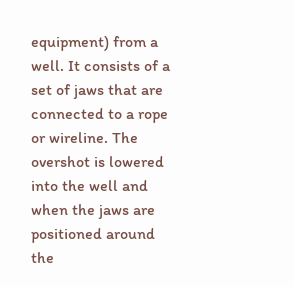equipment) from a well. It consists of a set of jaws that are connected to a rope or wireline. The overshot is lowered into the well and when the jaws are positioned around the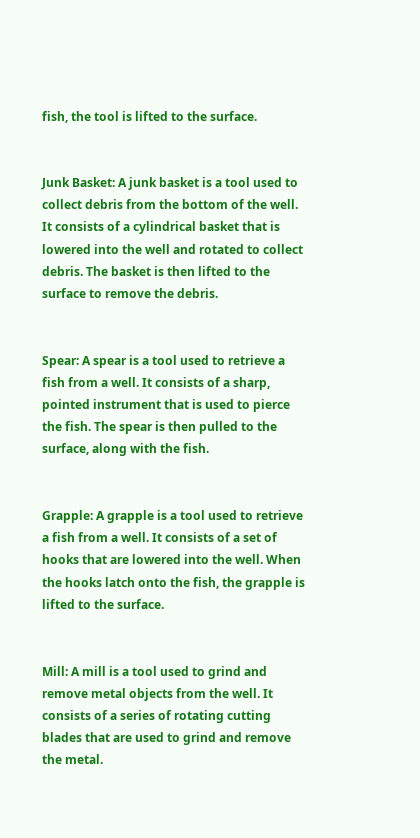fish, the tool is lifted to the surface.


Junk Basket: A junk basket is a tool used to collect debris from the bottom of the well. It consists of a cylindrical basket that is lowered into the well and rotated to collect debris. The basket is then lifted to the surface to remove the debris.


Spear: A spear is a tool used to retrieve a fish from a well. It consists of a sharp, pointed instrument that is used to pierce the fish. The spear is then pulled to the surface, along with the fish.


Grapple: A grapple is a tool used to retrieve a fish from a well. It consists of a set of hooks that are lowered into the well. When the hooks latch onto the fish, the grapple is lifted to the surface.


Mill: A mill is a tool used to grind and remove metal objects from the well. It consists of a series of rotating cutting blades that are used to grind and remove the metal.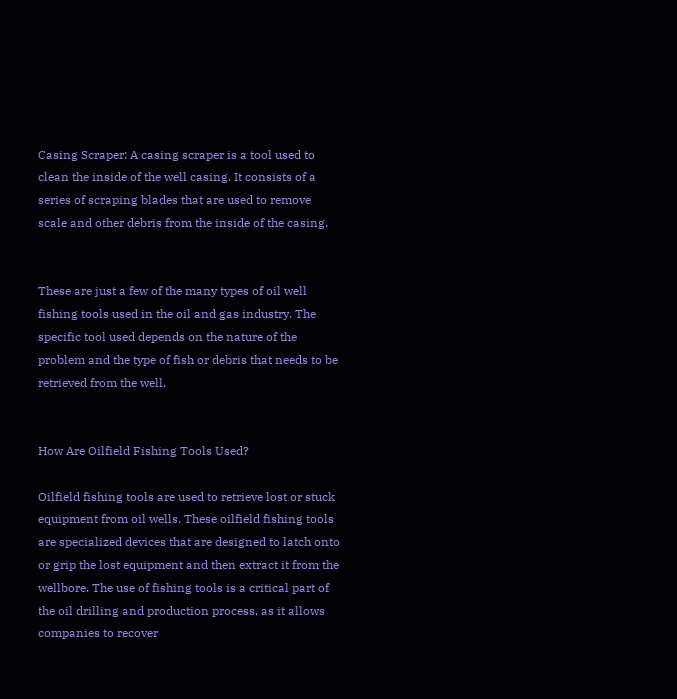Casing Scraper: A casing scraper is a tool used to clean the inside of the well casing. It consists of a series of scraping blades that are used to remove scale and other debris from the inside of the casing.


These are just a few of the many types of oil well fishing tools used in the oil and gas industry. The specific tool used depends on the nature of the problem and the type of fish or debris that needs to be retrieved from the well.


How Are Oilfield Fishing Tools Used?

Oilfield fishing tools are used to retrieve lost or stuck equipment from oil wells. These oilfield fishing tools are specialized devices that are designed to latch onto or grip the lost equipment and then extract it from the wellbore. The use of fishing tools is a critical part of the oil drilling and production process, as it allows companies to recover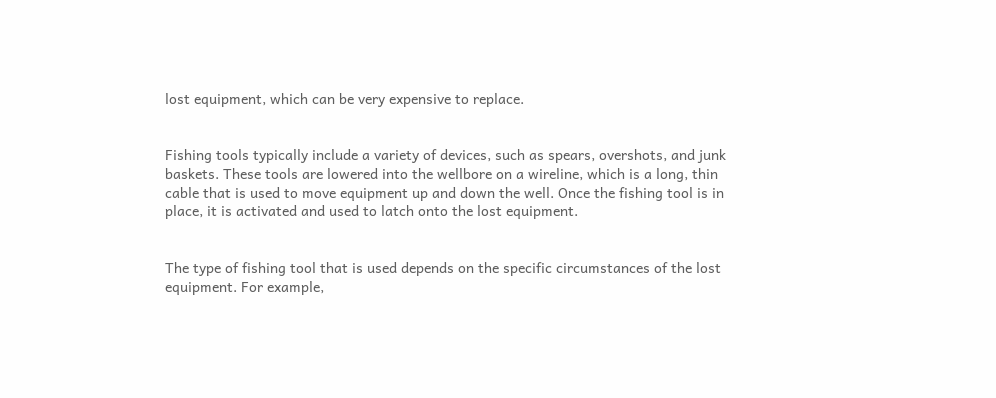lost equipment, which can be very expensive to replace.


Fishing tools typically include a variety of devices, such as spears, overshots, and junk baskets. These tools are lowered into the wellbore on a wireline, which is a long, thin cable that is used to move equipment up and down the well. Once the fishing tool is in place, it is activated and used to latch onto the lost equipment.


The type of fishing tool that is used depends on the specific circumstances of the lost equipment. For example,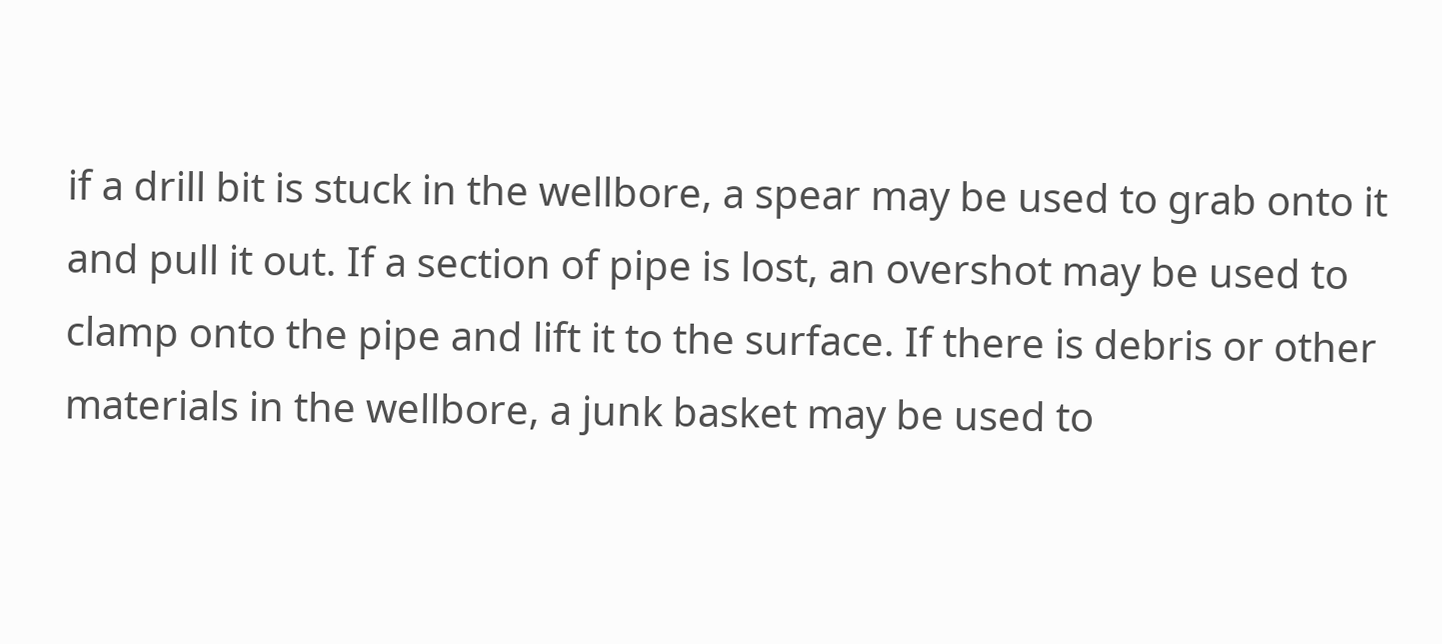if a drill bit is stuck in the wellbore, a spear may be used to grab onto it and pull it out. If a section of pipe is lost, an overshot may be used to clamp onto the pipe and lift it to the surface. If there is debris or other materials in the wellbore, a junk basket may be used to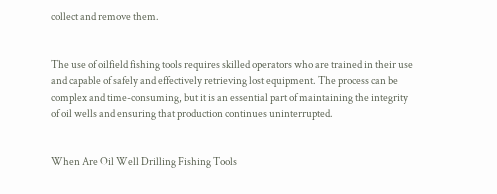collect and remove them.


The use of oilfield fishing tools requires skilled operators who are trained in their use and capable of safely and effectively retrieving lost equipment. The process can be complex and time-consuming, but it is an essential part of maintaining the integrity of oil wells and ensuring that production continues uninterrupted.


When Are Oil Well Drilling Fishing Tools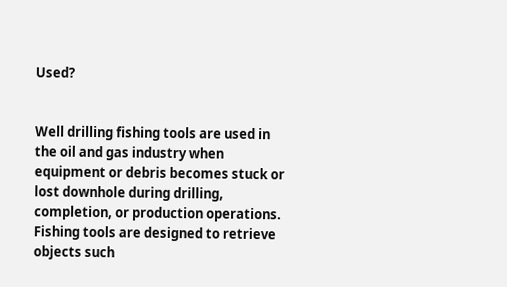Used?


Well drilling fishing tools are used in the oil and gas industry when equipment or debris becomes stuck or lost downhole during drilling, completion, or production operations. Fishing tools are designed to retrieve objects such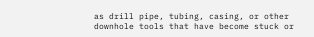as drill pipe, tubing, casing, or other downhole tools that have become stuck or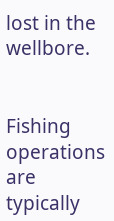lost in the wellbore.


Fishing operations are typically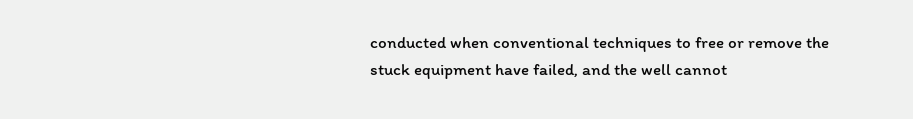conducted when conventional techniques to free or remove the stuck equipment have failed, and the well cannot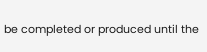be completed or produced until the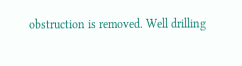obstruction is removed. Well drilling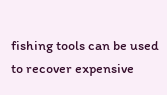fishing tools can be used to recover expensive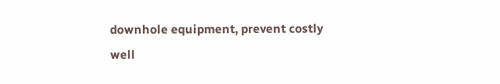downhole equipment, prevent costly well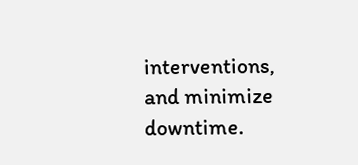interventions, and minimize downtime.